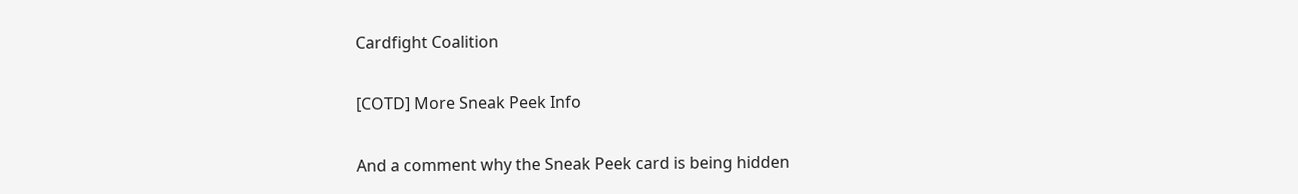Cardfight Coalition

[COTD] More Sneak Peek Info

And a comment why the Sneak Peek card is being hidden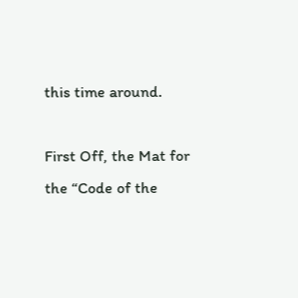this time around.

First Off, the Mat for the “Code of the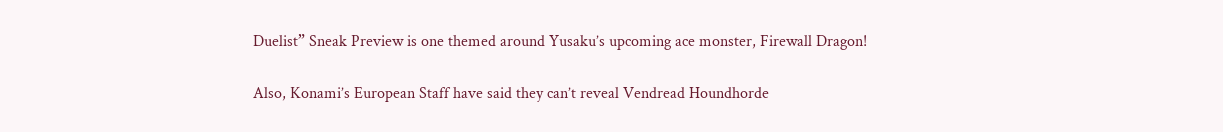Duelist” Sneak Preview is one themed around Yusaku’s upcoming ace monster, Firewall Dragon!

Also, Konami’s European Staff have said they can’t reveal Vendread Houndhorde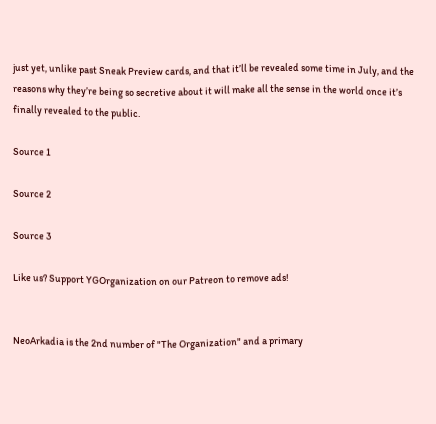just yet, unlike past Sneak Preview cards, and that it’ll be revealed some time in July, and the reasons why they’re being so secretive about it will make all the sense in the world once it’s finally revealed to the public.

Source 1

Source 2

Source 3

Like us? Support YGOrganization on our Patreon to remove ads!


NeoArkadia is the 2nd number of "The Organization" and a primary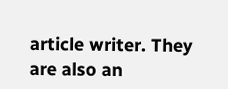article writer. They are also an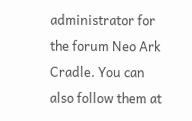administrator for the forum Neo Ark Cradle. You can also follow them at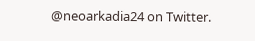@neoarkadia24 on Twitter.